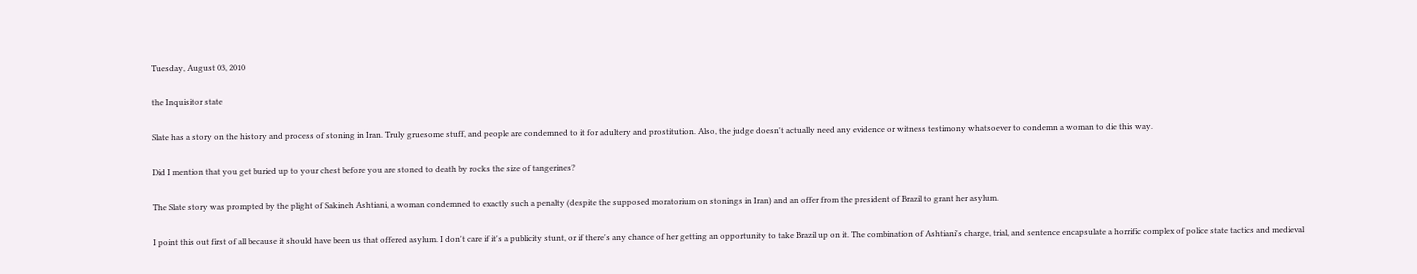Tuesday, August 03, 2010

the Inquisitor state

Slate has a story on the history and process of stoning in Iran. Truly gruesome stuff, and people are condemned to it for adultery and prostitution. Also, the judge doesn't actually need any evidence or witness testimony whatsoever to condemn a woman to die this way.

Did I mention that you get buried up to your chest before you are stoned to death by rocks the size of tangerines?

The Slate story was prompted by the plight of Sakineh Ashtiani, a woman condemned to exactly such a penalty (despite the supposed moratorium on stonings in Iran) and an offer from the president of Brazil to grant her asylum.

I point this out first of all because it should have been us that offered asylum. I don't care if it's a publicity stunt, or if there's any chance of her getting an opportunity to take Brazil up on it. The combination of Ashtiani's charge, trial, and sentence encapsulate a horrific complex of police state tactics and medieval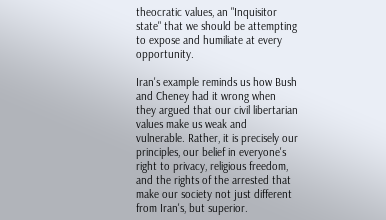theocratic values, an "Inquisitor state" that we should be attempting to expose and humiliate at every opportunity.

Iran's example reminds us how Bush and Cheney had it wrong when they argued that our civil libertarian values make us weak and vulnerable. Rather, it is precisely our principles, our belief in everyone's right to privacy, religious freedom, and the rights of the arrested that make our society not just different from Iran's, but superior.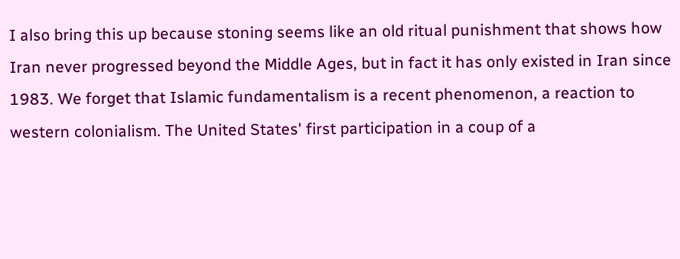I also bring this up because stoning seems like an old ritual punishment that shows how Iran never progressed beyond the Middle Ages, but in fact it has only existed in Iran since 1983. We forget that Islamic fundamentalism is a recent phenomenon, a reaction to western colonialism. The United States' first participation in a coup of a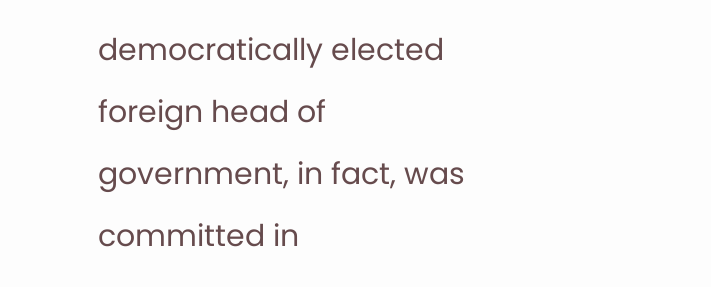democratically elected foreign head of government, in fact, was committed in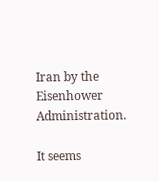Iran by the Eisenhower Administration.

It seems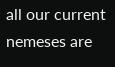all our current nemeses are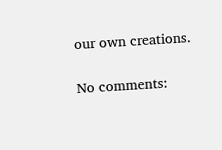our own creations.

No comments: